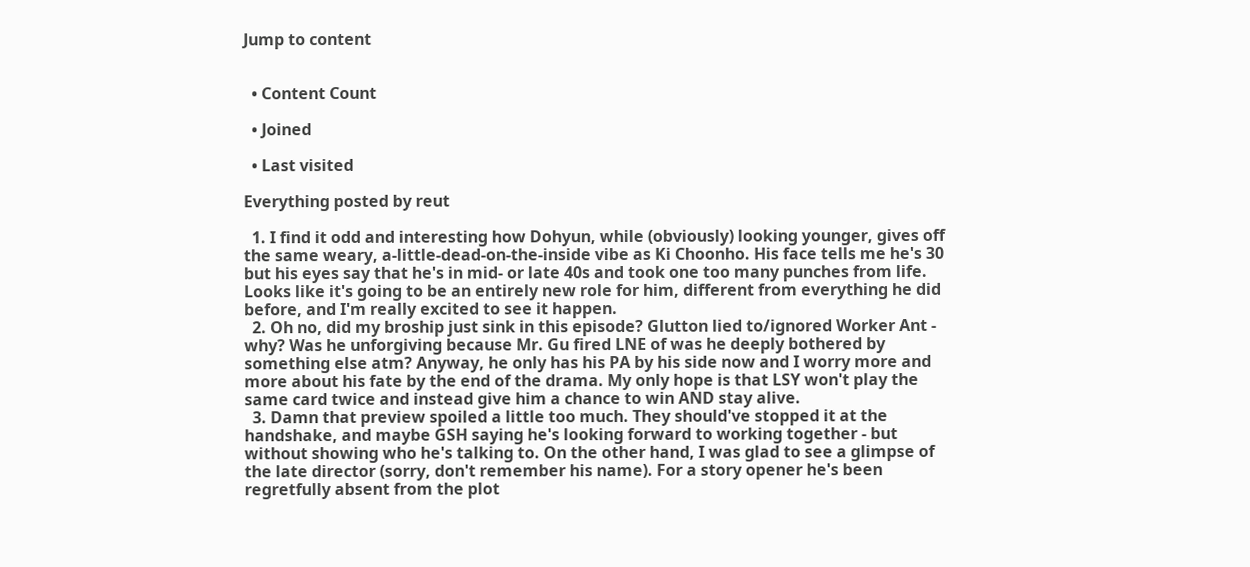Jump to content


  • Content Count

  • Joined

  • Last visited

Everything posted by reut

  1. I find it odd and interesting how Dohyun, while (obviously) looking younger, gives off the same weary, a-little-dead-on-the-inside vibe as Ki Choonho. His face tells me he's 30 but his eyes say that he's in mid- or late 40s and took one too many punches from life. Looks like it's going to be an entirely new role for him, different from everything he did before, and I'm really excited to see it happen.
  2. Oh no, did my broship just sink in this episode? Glutton lied to/ignored Worker Ant - why? Was he unforgiving because Mr. Gu fired LNE of was he deeply bothered by something else atm? Anyway, he only has his PA by his side now and I worry more and more about his fate by the end of the drama. My only hope is that LSY won't play the same card twice and instead give him a chance to win AND stay alive.
  3. Damn that preview spoiled a little too much. They should've stopped it at the handshake, and maybe GSH saying he's looking forward to working together - but without showing who he's talking to. On the other hand, I was glad to see a glimpse of the late director (sorry, don't remember his name). For a story opener he's been regretfully absent from the plot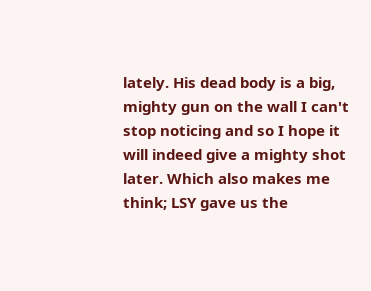lately. His dead body is a big, mighty gun on the wall I can't stop noticing and so I hope it will indeed give a mighty shot later. Which also makes me think; LSY gave us the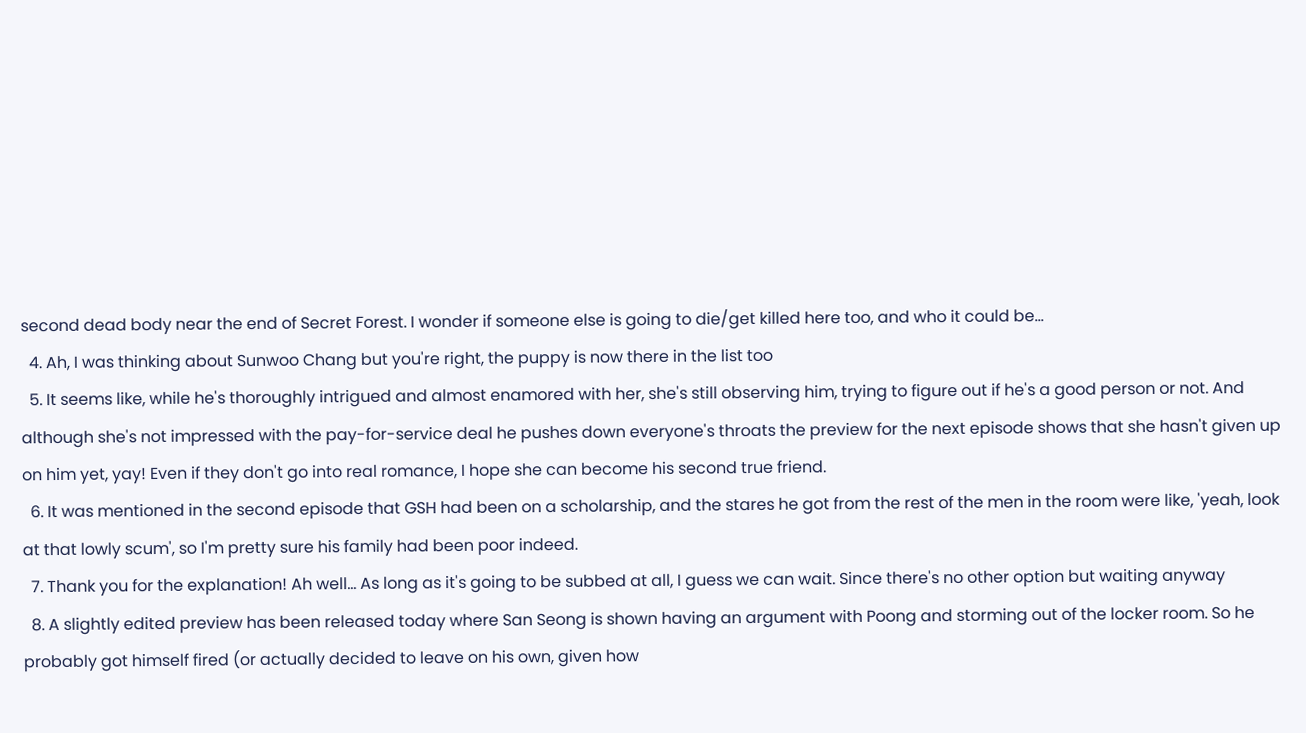second dead body near the end of Secret Forest. I wonder if someone else is going to die/get killed here too, and who it could be...
  4. Ah, I was thinking about Sunwoo Chang but you're right, the puppy is now there in the list too
  5. It seems like, while he's thoroughly intrigued and almost enamored with her, she's still observing him, trying to figure out if he's a good person or not. And although she's not impressed with the pay-for-service deal he pushes down everyone's throats the preview for the next episode shows that she hasn't given up on him yet, yay! Even if they don't go into real romance, I hope she can become his second true friend.
  6. It was mentioned in the second episode that GSH had been on a scholarship, and the stares he got from the rest of the men in the room were like, 'yeah, look at that lowly scum', so I'm pretty sure his family had been poor indeed.
  7. Thank you for the explanation! Ah well... As long as it's going to be subbed at all, I guess we can wait. Since there's no other option but waiting anyway
  8. A slightly edited preview has been released today where San Seong is shown having an argument with Poong and storming out of the locker room. So he probably got himself fired (or actually decided to leave on his own, given how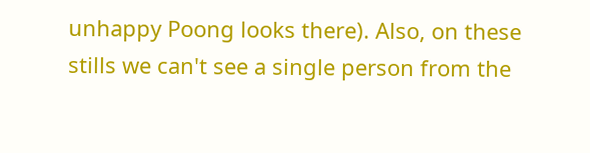unhappy Poong looks there). Also, on these stills we can't see a single person from the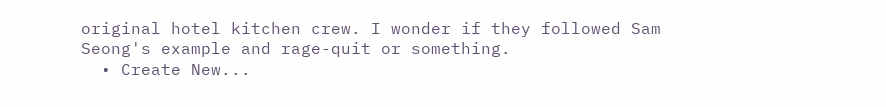original hotel kitchen crew. I wonder if they followed Sam Seong's example and rage-quit or something.
  • Create New...